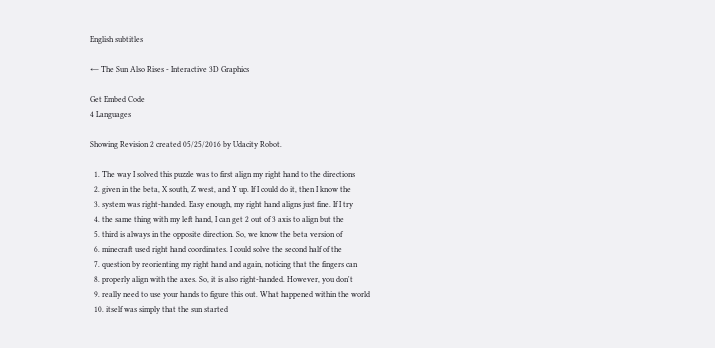English subtitles

← The Sun Also Rises - Interactive 3D Graphics

Get Embed Code
4 Languages

Showing Revision 2 created 05/25/2016 by Udacity Robot.

  1. The way I solved this puzzle was to first align my right hand to the directions
  2. given in the beta, X south, Z west, and Y up. If I could do it, then I know the
  3. system was right-handed. Easy enough, my right hand aligns just fine. If I try
  4. the same thing with my left hand, I can get 2 out of 3 axis to align but the
  5. third is always in the opposite direction. So, we know the beta version of
  6. minecraft used right hand coordinates. I could solve the second half of the
  7. question by reorienting my right hand and again, noticing that the fingers can
  8. properly align with the axes. So, it is also right-handed. However, you don't
  9. really need to use your hands to figure this out. What happened within the world
  10. itself was simply that the sun started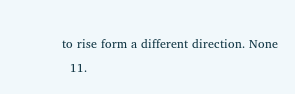to rise form a different direction. None
  11.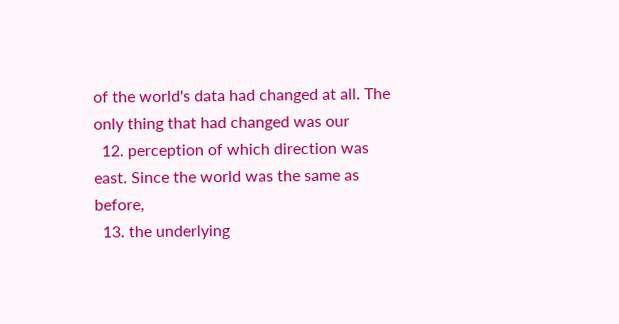of the world's data had changed at all. The only thing that had changed was our
  12. perception of which direction was east. Since the world was the same as before,
  13. the underlying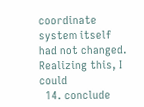coordinate system itself had not changed. Realizing this, I could
  14. conclude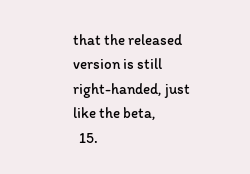that the released version is still right-handed, just like the beta,
  15.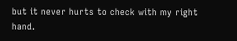but it never hurts to check with my right hand.